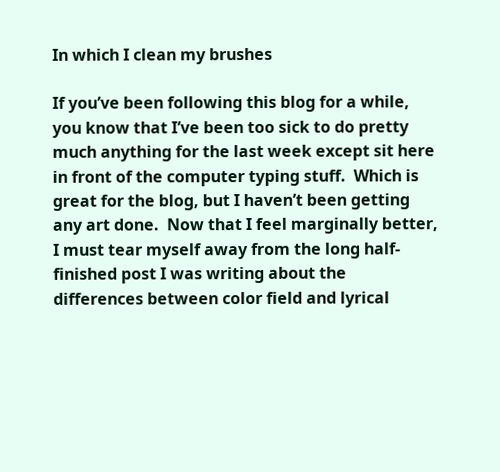In which I clean my brushes

If you’ve been following this blog for a while, you know that I’ve been too sick to do pretty much anything for the last week except sit here in front of the computer typing stuff.  Which is great for the blog, but I haven’t been getting any art done.  Now that I feel marginally better,  I must tear myself away from the long half-finished post I was writing about the differences between color field and lyrical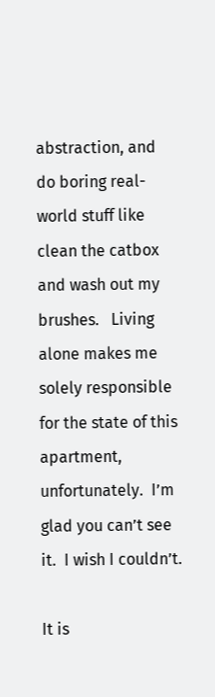abstraction, and do boring real-world stuff like clean the catbox and wash out my brushes.   Living alone makes me solely responsible for the state of this apartment, unfortunately.  I’m glad you can’t see it.  I wish I couldn’t.

It is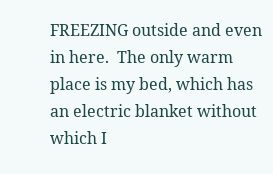FREEZING outside and even in here.  The only warm place is my bed, which has an electric blanket without which I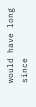would have long since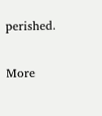perished.

More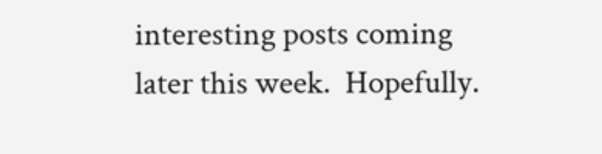interesting posts coming later this week.  Hopefully.